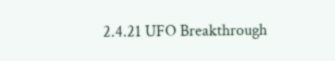2.4.21 UFO Breakthrough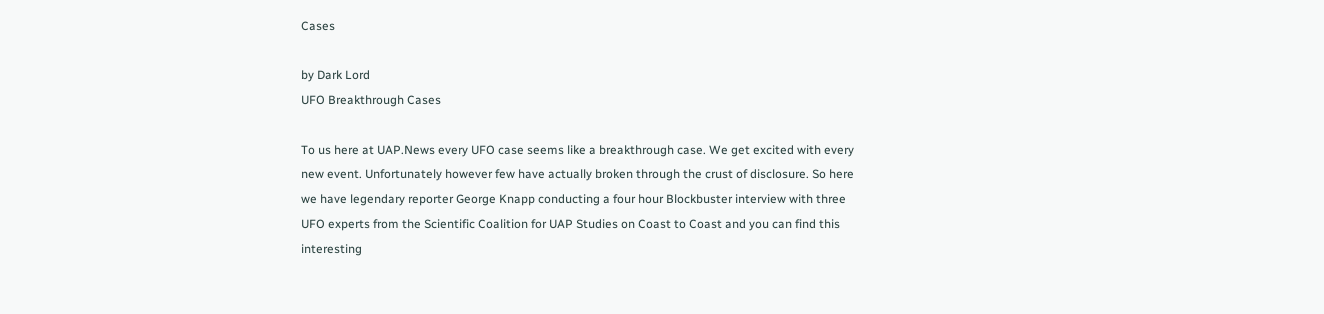Cases

by Dark Lord
UFO Breakthrough Cases

To us here at UAP.News every UFO case seems like a breakthrough case. We get excited with every new event. Unfortunately however few have actually broken through the crust of disclosure. So here we have legendary reporter George Knapp conducting a four hour Blockbuster interview with three UFO experts from the Scientific Coalition for UAP Studies on Coast to Coast and you can find this interesting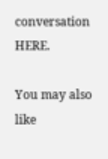conversation HERE.

You may also like